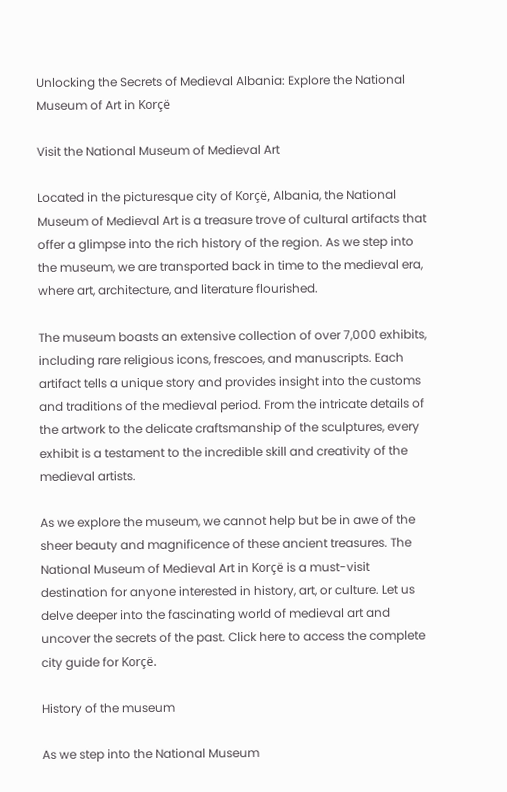Unlocking the Secrets of Medieval Albania: Explore the National Museum of Art in Korçë

Visit the National Museum of Medieval Art

Located in the picturesque city of Korçë, Albania, the National Museum of Medieval Art is a treasure trove of cultural artifacts that offer a glimpse into the rich history of the region. As we step into the museum, we are transported back in time to the medieval era, where art, architecture, and literature flourished.

The museum boasts an extensive collection of over 7,000 exhibits, including rare religious icons, frescoes, and manuscripts. Each artifact tells a unique story and provides insight into the customs and traditions of the medieval period. From the intricate details of the artwork to the delicate craftsmanship of the sculptures, every exhibit is a testament to the incredible skill and creativity of the medieval artists.

As we explore the museum, we cannot help but be in awe of the sheer beauty and magnificence of these ancient treasures. The National Museum of Medieval Art in Korçë is a must-visit destination for anyone interested in history, art, or culture. Let us delve deeper into the fascinating world of medieval art and uncover the secrets of the past. Click here to access the complete city guide for Korçë.

History of the museum

As we step into the National Museum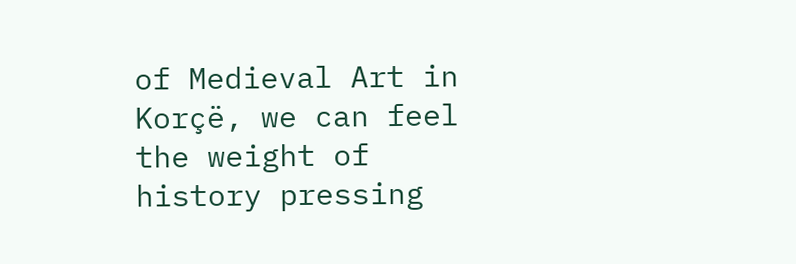of Medieval Art in Korçë, we can feel the weight of history pressing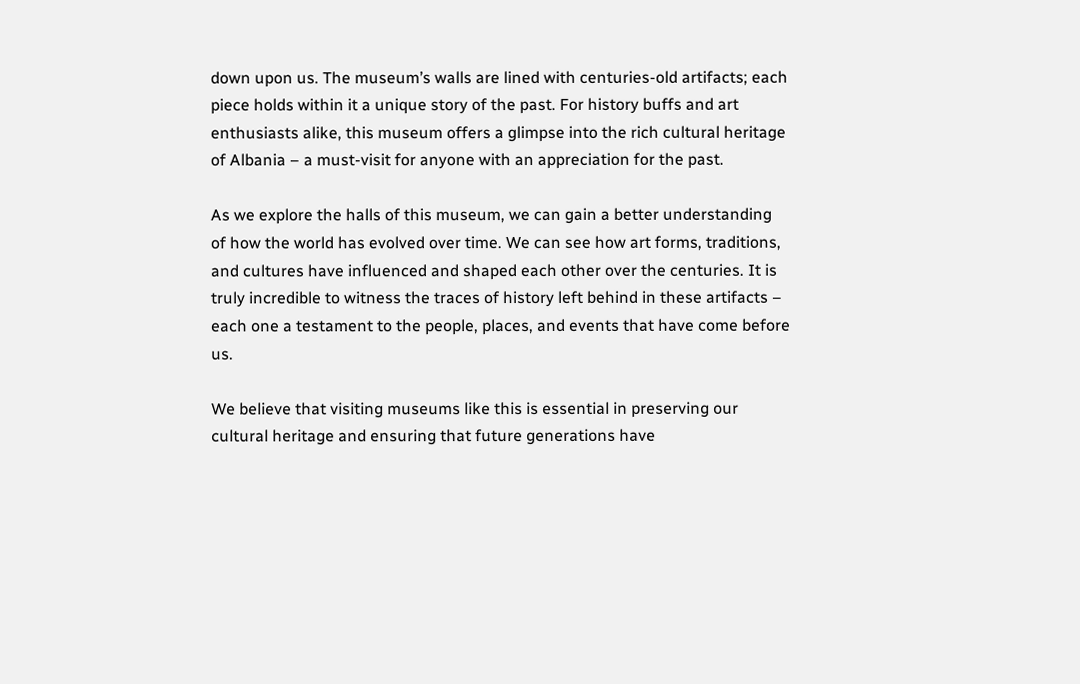down upon us. The museum’s walls are lined with centuries-old artifacts; each piece holds within it a unique story of the past. For history buffs and art enthusiasts alike, this museum offers a glimpse into the rich cultural heritage of Albania – a must-visit for anyone with an appreciation for the past.

As we explore the halls of this museum, we can gain a better understanding of how the world has evolved over time. We can see how art forms, traditions, and cultures have influenced and shaped each other over the centuries. It is truly incredible to witness the traces of history left behind in these artifacts – each one a testament to the people, places, and events that have come before us.

We believe that visiting museums like this is essential in preserving our cultural heritage and ensuring that future generations have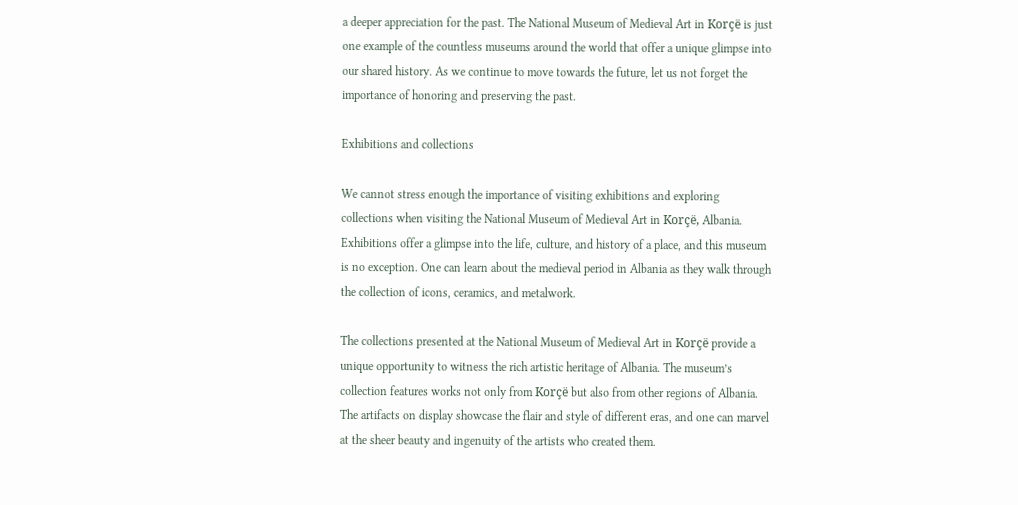a deeper appreciation for the past. The National Museum of Medieval Art in Korçë is just one example of the countless museums around the world that offer a unique glimpse into our shared history. As we continue to move towards the future, let us not forget the importance of honoring and preserving the past.

Exhibitions and collections

We cannot stress enough the importance of visiting exhibitions and exploring collections when visiting the National Museum of Medieval Art in Korçë, Albania. Exhibitions offer a glimpse into the life, culture, and history of a place, and this museum is no exception. One can learn about the medieval period in Albania as they walk through the collection of icons, ceramics, and metalwork.

The collections presented at the National Museum of Medieval Art in Korçë provide a unique opportunity to witness the rich artistic heritage of Albania. The museum’s collection features works not only from Korçë but also from other regions of Albania. The artifacts on display showcase the flair and style of different eras, and one can marvel at the sheer beauty and ingenuity of the artists who created them.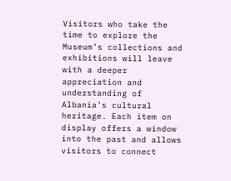Visitors who take the time to explore the Museum’s collections and exhibitions will leave with a deeper appreciation and understanding of Albania’s cultural heritage. Each item on display offers a window into the past and allows visitors to connect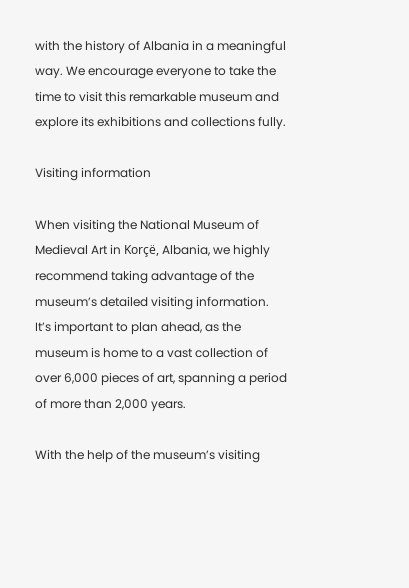with the history of Albania in a meaningful way. We encourage everyone to take the time to visit this remarkable museum and explore its exhibitions and collections fully.

Visiting information

When visiting the National Museum of Medieval Art in Korçë, Albania, we highly recommend taking advantage of the museum’s detailed visiting information. It’s important to plan ahead, as the museum is home to a vast collection of over 6,000 pieces of art, spanning a period of more than 2,000 years.

With the help of the museum’s visiting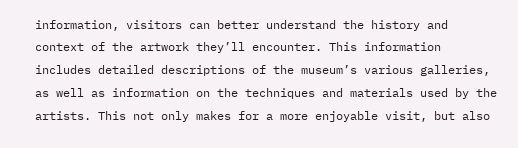information, visitors can better understand the history and context of the artwork they’ll encounter. This information includes detailed descriptions of the museum’s various galleries, as well as information on the techniques and materials used by the artists. This not only makes for a more enjoyable visit, but also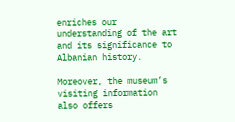enriches our understanding of the art and its significance to Albanian history.

Moreover, the museum’s visiting information also offers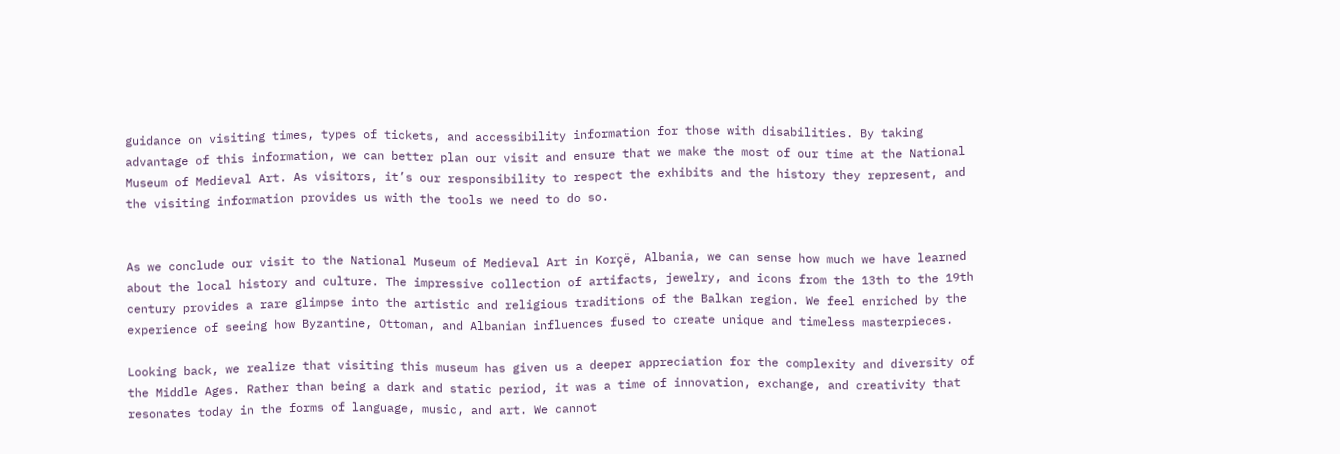guidance on visiting times, types of tickets, and accessibility information for those with disabilities. By taking advantage of this information, we can better plan our visit and ensure that we make the most of our time at the National Museum of Medieval Art. As visitors, it’s our responsibility to respect the exhibits and the history they represent, and the visiting information provides us with the tools we need to do so.


As we conclude our visit to the National Museum of Medieval Art in Korçë, Albania, we can sense how much we have learned about the local history and culture. The impressive collection of artifacts, jewelry, and icons from the 13th to the 19th century provides a rare glimpse into the artistic and religious traditions of the Balkan region. We feel enriched by the experience of seeing how Byzantine, Ottoman, and Albanian influences fused to create unique and timeless masterpieces.

Looking back, we realize that visiting this museum has given us a deeper appreciation for the complexity and diversity of the Middle Ages. Rather than being a dark and static period, it was a time of innovation, exchange, and creativity that resonates today in the forms of language, music, and art. We cannot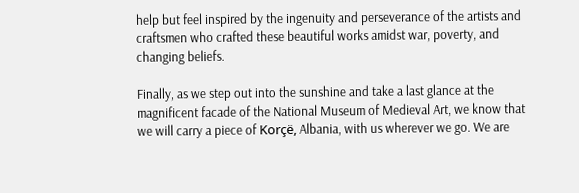help but feel inspired by the ingenuity and perseverance of the artists and craftsmen who crafted these beautiful works amidst war, poverty, and changing beliefs.

Finally, as we step out into the sunshine and take a last glance at the magnificent facade of the National Museum of Medieval Art, we know that we will carry a piece of Korçë, Albania, with us wherever we go. We are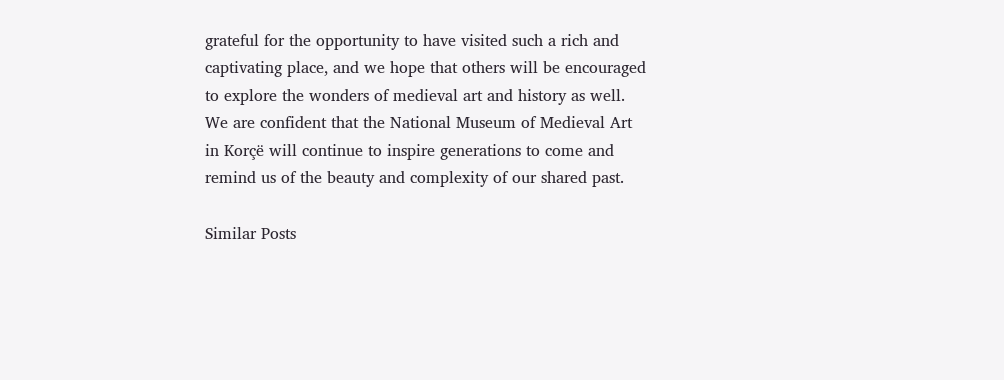grateful for the opportunity to have visited such a rich and captivating place, and we hope that others will be encouraged to explore the wonders of medieval art and history as well. We are confident that the National Museum of Medieval Art in Korçë will continue to inspire generations to come and remind us of the beauty and complexity of our shared past.

Similar Posts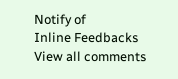Notify of
Inline Feedbacks
View all comments